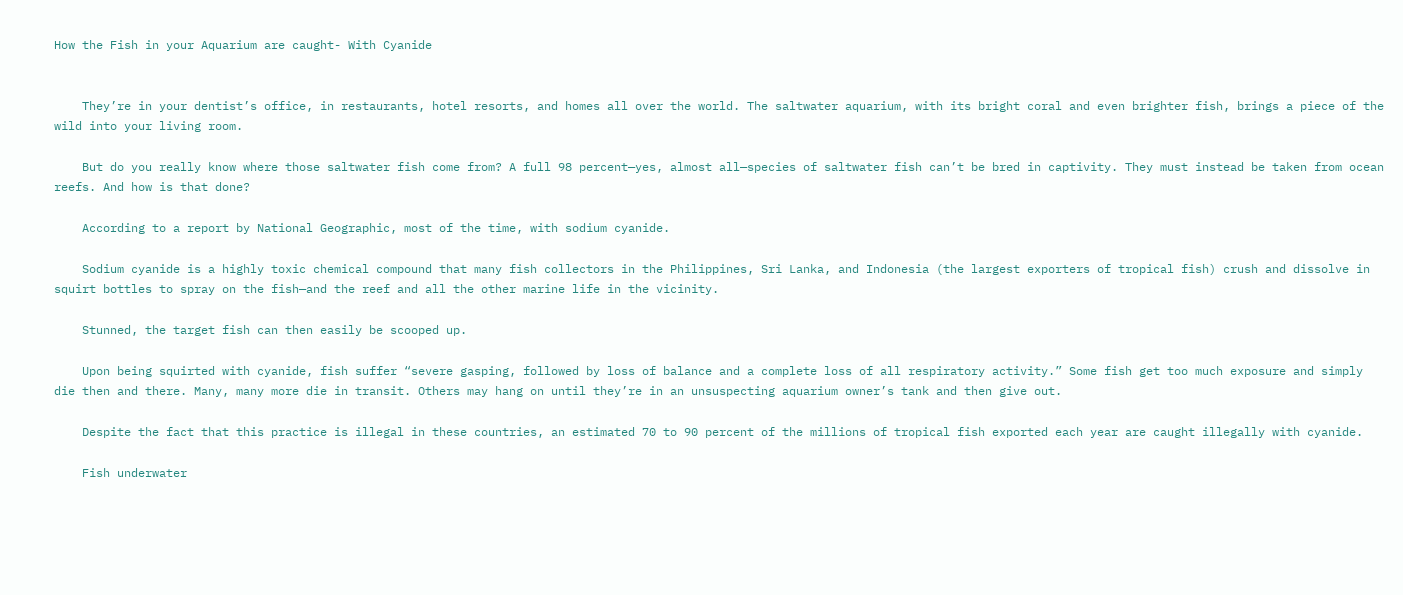How the Fish in your Aquarium are caught- With Cyanide


    They’re in your dentist’s office, in restaurants, hotel resorts, and homes all over the world. The saltwater aquarium, with its bright coral and even brighter fish, brings a piece of the wild into your living room.

    But do you really know where those saltwater fish come from? A full 98 percent—yes, almost all—species of saltwater fish can’t be bred in captivity. They must instead be taken from ocean reefs. And how is that done?

    According to a report by National Geographic, most of the time, with sodium cyanide.

    Sodium cyanide is a highly toxic chemical compound that many fish collectors in the Philippines, Sri Lanka, and Indonesia (the largest exporters of tropical fish) crush and dissolve in squirt bottles to spray on the fish—and the reef and all the other marine life in the vicinity.

    Stunned, the target fish can then easily be scooped up.

    Upon being squirted with cyanide, fish suffer “severe gasping, followed by loss of balance and a complete loss of all respiratory activity.” Some fish get too much exposure and simply die then and there. Many, many more die in transit. Others may hang on until they’re in an unsuspecting aquarium owner’s tank and then give out.

    Despite the fact that this practice is illegal in these countries, an estimated 70 to 90 percent of the millions of tropical fish exported each year are caught illegally with cyanide.

    Fish underwater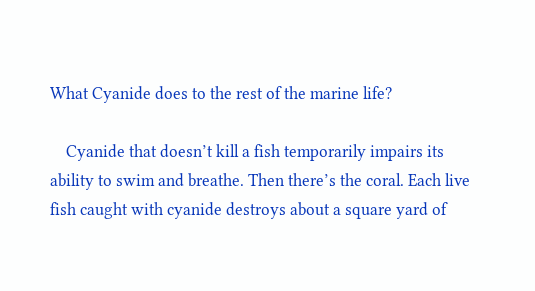What Cyanide does to the rest of the marine life?

    Cyanide that doesn’t kill a fish temporarily impairs its ability to swim and breathe. Then there’s the coral. Each live fish caught with cyanide destroys about a square yard of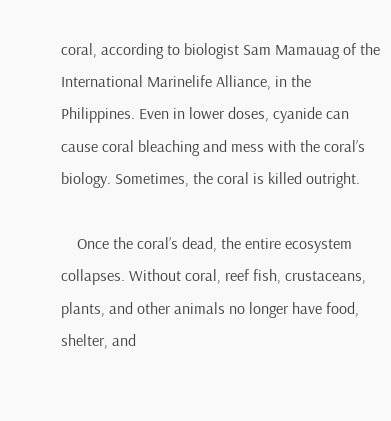coral, according to biologist Sam Mamauag of the International Marinelife Alliance, in the Philippines. Even in lower doses, cyanide can cause coral bleaching and mess with the coral’s biology. Sometimes, the coral is killed outright.

    Once the coral’s dead, the entire ecosystem collapses. Without coral, reef fish, crustaceans, plants, and other animals no longer have food, shelter, and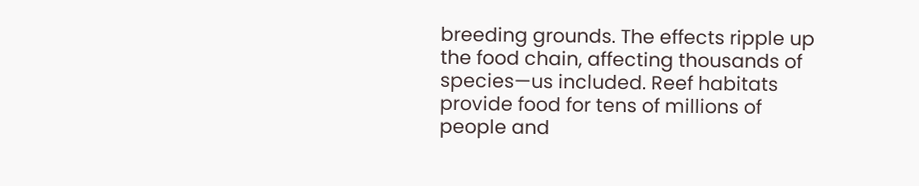breeding grounds. The effects ripple up the food chain, affecting thousands of species—us included. Reef habitats provide food for tens of millions of people and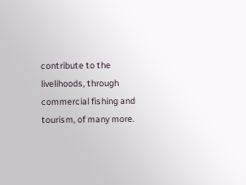contribute to the livelihoods, through commercial fishing and tourism, of many more.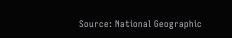Source: National Geographic